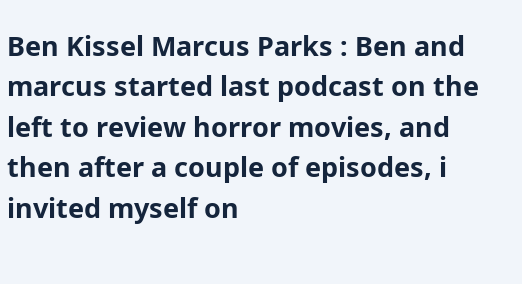Ben Kissel Marcus Parks : Ben and marcus started last podcast on the left to review horror movies, and then after a couple of episodes, i invited myself on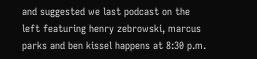and suggested we last podcast on the left featuring henry zebrowski, marcus parks and ben kissel happens at 8:30 p.m.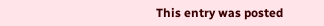This entry was posted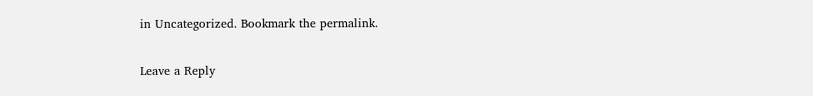in Uncategorized. Bookmark the permalink.

Leave a Reply